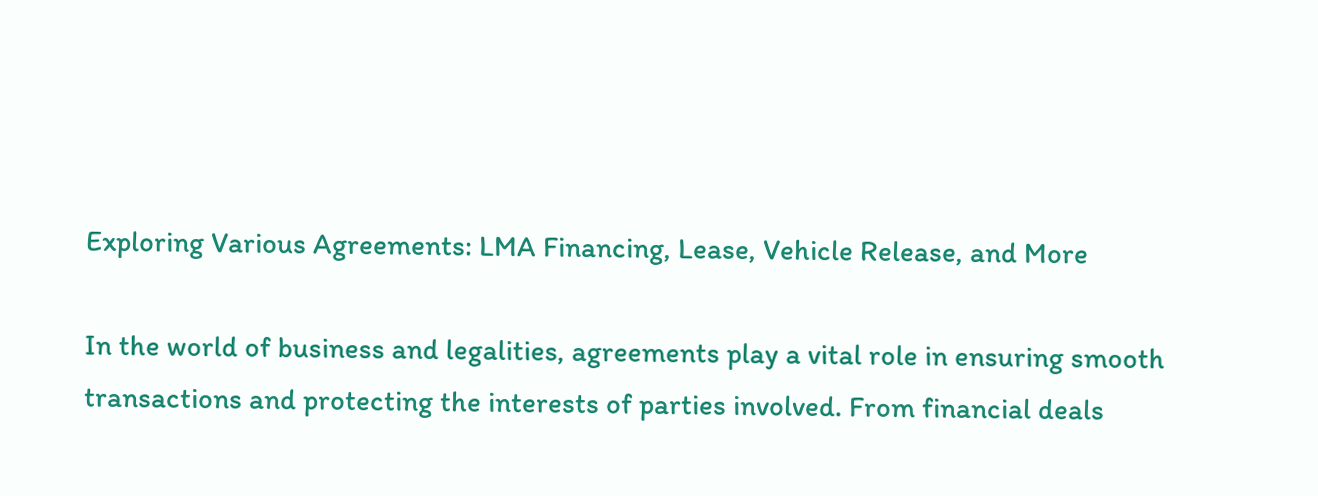Exploring Various Agreements: LMA Financing, Lease, Vehicle Release, and More

In the world of business and legalities, agreements play a vital role in ensuring smooth transactions and protecting the interests of parties involved. From financial deals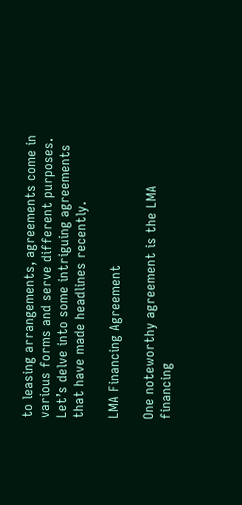to leasing arrangements, agreements come in various forms and serve different purposes. Let’s delve into some intriguing agreements that have made headlines recently.

LMA Financing Agreement

One noteworthy agreement is the LMA financing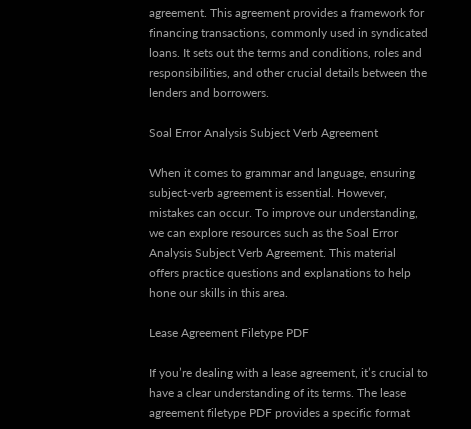agreement. This agreement provides a framework for financing transactions, commonly used in syndicated loans. It sets out the terms and conditions, roles and responsibilities, and other crucial details between the lenders and borrowers.

Soal Error Analysis Subject Verb Agreement

When it comes to grammar and language, ensuring subject-verb agreement is essential. However, mistakes can occur. To improve our understanding, we can explore resources such as the Soal Error Analysis Subject Verb Agreement. This material offers practice questions and explanations to help hone our skills in this area.

Lease Agreement Filetype PDF

If you’re dealing with a lease agreement, it’s crucial to have a clear understanding of its terms. The lease agreement filetype PDF provides a specific format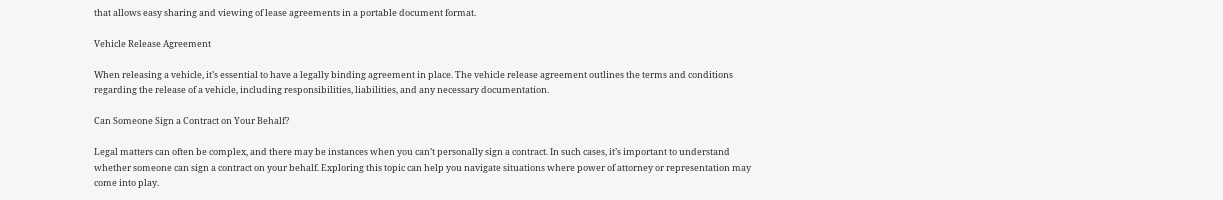that allows easy sharing and viewing of lease agreements in a portable document format.

Vehicle Release Agreement

When releasing a vehicle, it’s essential to have a legally binding agreement in place. The vehicle release agreement outlines the terms and conditions regarding the release of a vehicle, including responsibilities, liabilities, and any necessary documentation.

Can Someone Sign a Contract on Your Behalf?

Legal matters can often be complex, and there may be instances when you can’t personally sign a contract. In such cases, it’s important to understand whether someone can sign a contract on your behalf. Exploring this topic can help you navigate situations where power of attorney or representation may come into play.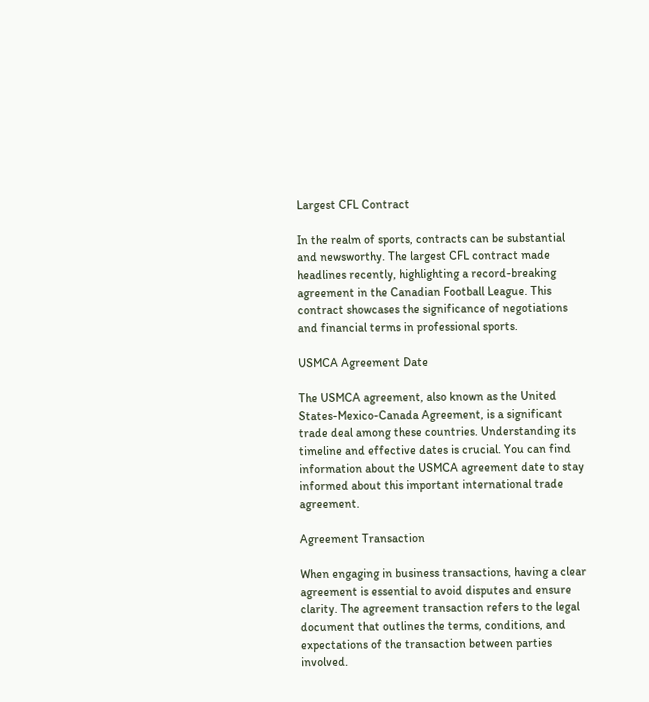Largest CFL Contract

In the realm of sports, contracts can be substantial and newsworthy. The largest CFL contract made headlines recently, highlighting a record-breaking agreement in the Canadian Football League. This contract showcases the significance of negotiations and financial terms in professional sports.

USMCA Agreement Date

The USMCA agreement, also known as the United States-Mexico-Canada Agreement, is a significant trade deal among these countries. Understanding its timeline and effective dates is crucial. You can find information about the USMCA agreement date to stay informed about this important international trade agreement.

Agreement Transaction

When engaging in business transactions, having a clear agreement is essential to avoid disputes and ensure clarity. The agreement transaction refers to the legal document that outlines the terms, conditions, and expectations of the transaction between parties involved.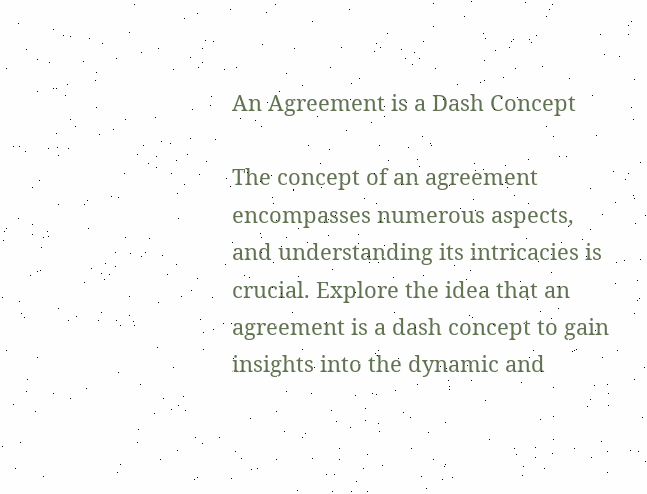An Agreement is a Dash Concept

The concept of an agreement encompasses numerous aspects, and understanding its intricacies is crucial. Explore the idea that an agreement is a dash concept to gain insights into the dynamic and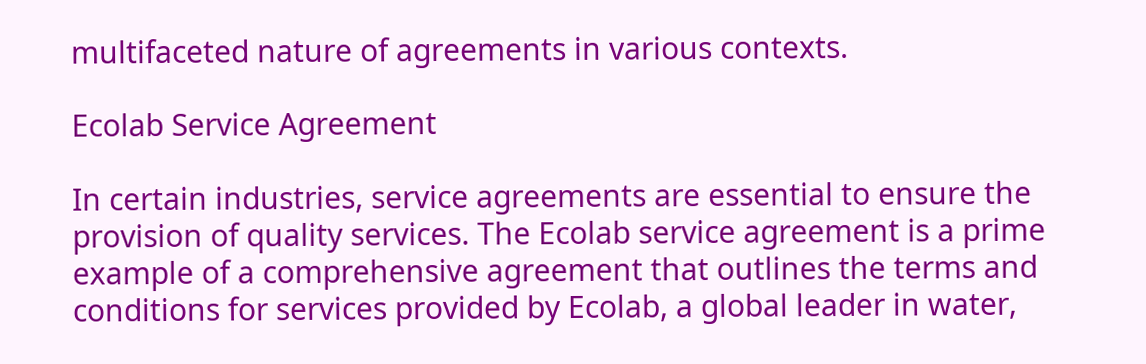multifaceted nature of agreements in various contexts.

Ecolab Service Agreement

In certain industries, service agreements are essential to ensure the provision of quality services. The Ecolab service agreement is a prime example of a comprehensive agreement that outlines the terms and conditions for services provided by Ecolab, a global leader in water,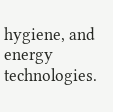hygiene, and energy technologies.